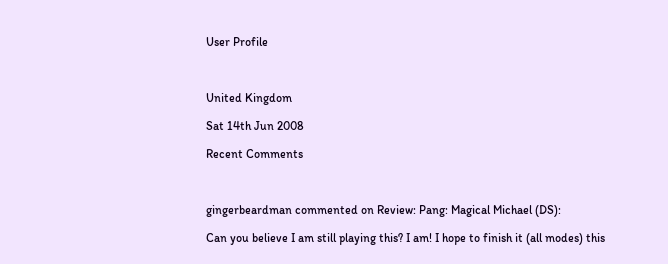User Profile



United Kingdom

Sat 14th Jun 2008

Recent Comments



gingerbeardman commented on Review: Pang: Magical Michael (DS):

Can you believe I am still playing this? I am! I hope to finish it (all modes) this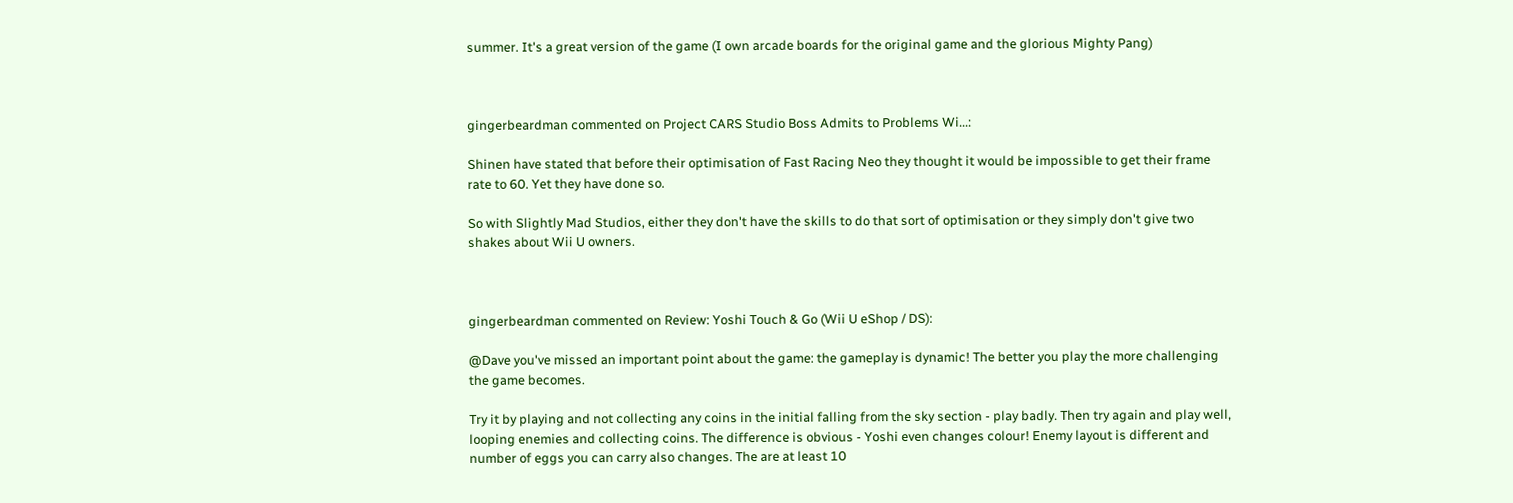summer. It's a great version of the game (I own arcade boards for the original game and the glorious Mighty Pang)



gingerbeardman commented on Project CARS Studio Boss Admits to Problems Wi...:

Shinen have stated that before their optimisation of Fast Racing Neo they thought it would be impossible to get their frame rate to 60. Yet they have done so.

So with Slightly Mad Studios, either they don't have the skills to do that sort of optimisation or they simply don't give two shakes about Wii U owners.



gingerbeardman commented on Review: Yoshi Touch & Go (Wii U eShop / DS):

@Dave you've missed an important point about the game: the gameplay is dynamic! The better you play the more challenging the game becomes.

Try it by playing and not collecting any coins in the initial falling from the sky section - play badly. Then try again and play well, looping enemies and collecting coins. The difference is obvious - Yoshi even changes colour! Enemy layout is different and number of eggs you can carry also changes. The are at least 10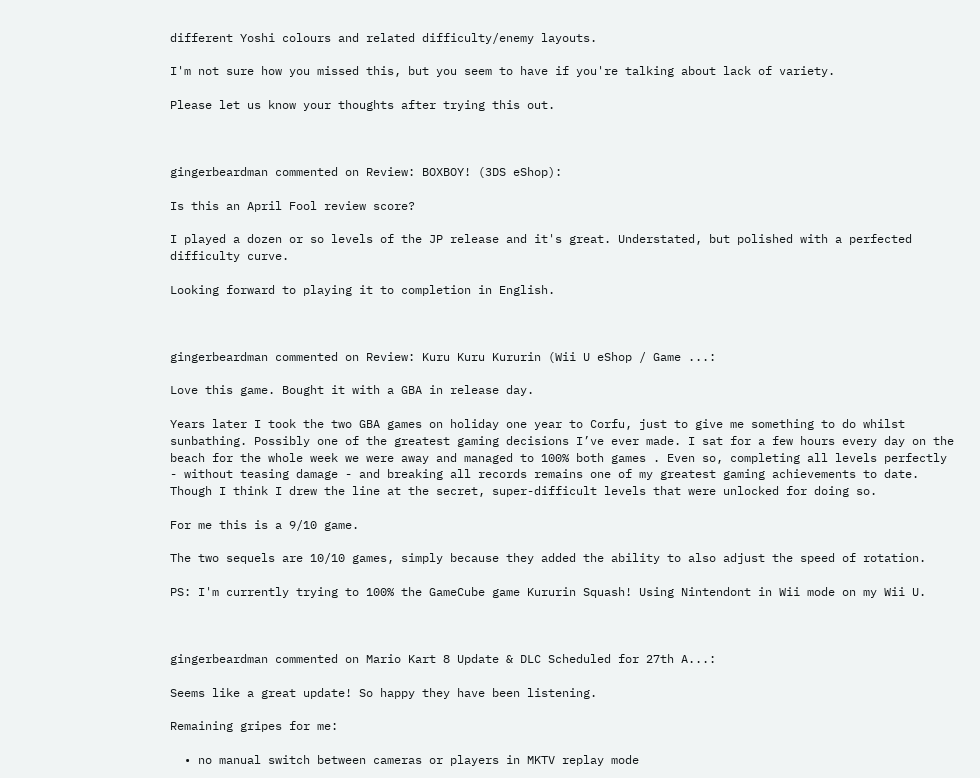different Yoshi colours and related difficulty/enemy layouts.

I'm not sure how you missed this, but you seem to have if you're talking about lack of variety.

Please let us know your thoughts after trying this out.



gingerbeardman commented on Review: BOXBOY! (3DS eShop):

Is this an April Fool review score?

I played a dozen or so levels of the JP release and it's great. Understated, but polished with a perfected difficulty curve.

Looking forward to playing it to completion in English.



gingerbeardman commented on Review: Kuru Kuru Kururin (Wii U eShop / Game ...:

Love this game. Bought it with a GBA in release day.

Years later I took the two GBA games on holiday one year to Corfu, just to give me something to do whilst sunbathing. Possibly one of the greatest gaming decisions I’ve ever made. I sat for a few hours every day on the beach for the whole week we were away and managed to 100% both games . Even so, completing all levels perfectly - without teasing damage - and breaking all records remains one of my greatest gaming achievements to date. Though I think I drew the line at the secret, super-difficult levels that were unlocked for doing so.

For me this is a 9/10 game.

The two sequels are 10/10 games, simply because they added the ability to also adjust the speed of rotation.

PS: I'm currently trying to 100% the GameCube game Kururin Squash! Using Nintendont in Wii mode on my Wii U.



gingerbeardman commented on Mario Kart 8 Update & DLC Scheduled for 27th A...:

Seems like a great update! So happy they have been listening.

Remaining gripes for me:

  • no manual switch between cameras or players in MKTV replay mode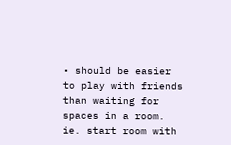• should be easier to play with friends than waiting for spaces in a room. ie. start room with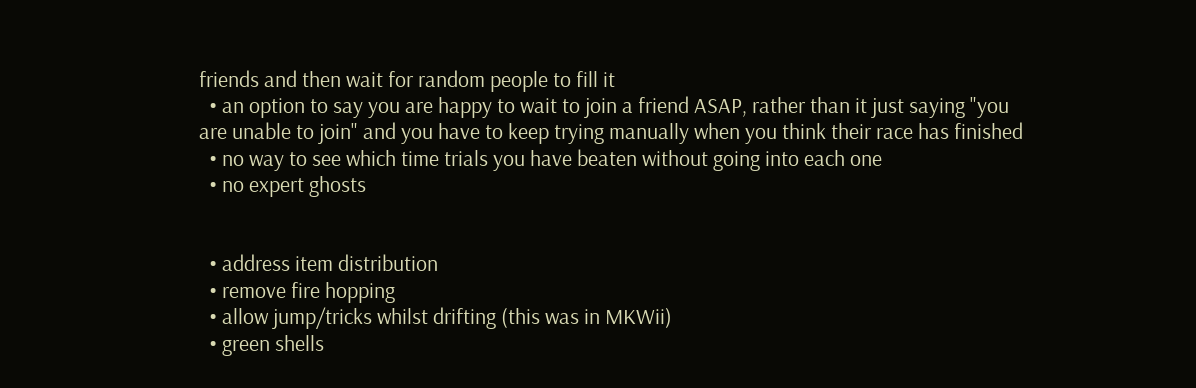friends and then wait for random people to fill it
  • an option to say you are happy to wait to join a friend ASAP, rather than it just saying "you are unable to join" and you have to keep trying manually when you think their race has finished
  • no way to see which time trials you have beaten without going into each one
  • no expert ghosts


  • address item distribution
  • remove fire hopping
  • allow jump/tricks whilst drifting (this was in MKWii)
  • green shells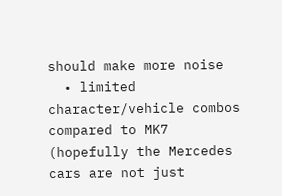should make more noise
  • limited character/vehicle combos compared to MK7 (hopefully the Mercedes cars are not just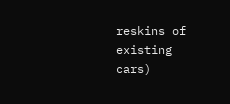reskins of existing cars)